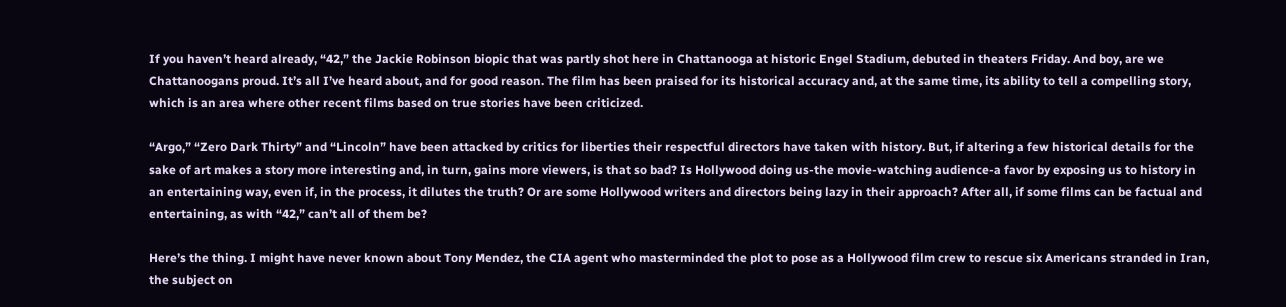If you haven’t heard already, “42,” the Jackie Robinson biopic that was partly shot here in Chattanooga at historic Engel Stadium, debuted in theaters Friday. And boy, are we Chattanoogans proud. It’s all I’ve heard about, and for good reason. The film has been praised for its historical accuracy and, at the same time, its ability to tell a compelling story, which is an area where other recent films based on true stories have been criticized.

“Argo,” “Zero Dark Thirty” and “Lincoln” have been attacked by critics for liberties their respectful directors have taken with history. But, if altering a few historical details for the sake of art makes a story more interesting and, in turn, gains more viewers, is that so bad? Is Hollywood doing us-the movie-watching audience-a favor by exposing us to history in an entertaining way, even if, in the process, it dilutes the truth? Or are some Hollywood writers and directors being lazy in their approach? After all, if some films can be factual and entertaining, as with “42,” can’t all of them be?

Here’s the thing. I might have never known about Tony Mendez, the CIA agent who masterminded the plot to pose as a Hollywood film crew to rescue six Americans stranded in Iran, the subject on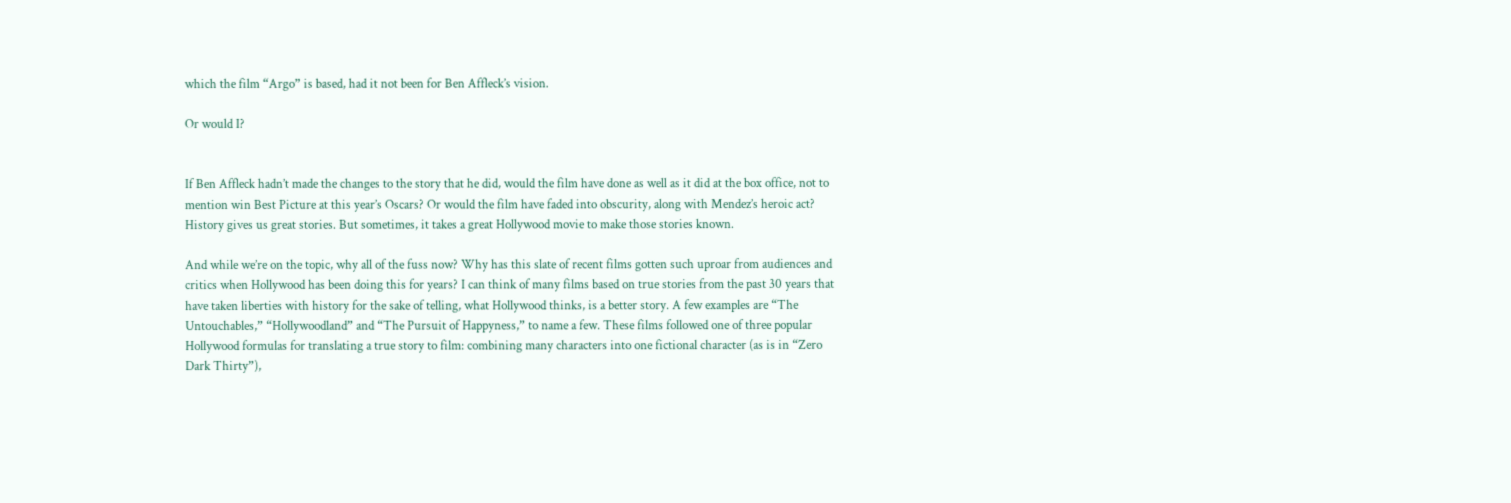which the film “Argo” is based, had it not been for Ben Affleck’s vision.

Or would I?


If Ben Affleck hadn’t made the changes to the story that he did, would the film have done as well as it did at the box office, not to mention win Best Picture at this year’s Oscars? Or would the film have faded into obscurity, along with Mendez’s heroic act? History gives us great stories. But sometimes, it takes a great Hollywood movie to make those stories known.

And while we’re on the topic, why all of the fuss now? Why has this slate of recent films gotten such uproar from audiences and critics when Hollywood has been doing this for years? I can think of many films based on true stories from the past 30 years that have taken liberties with history for the sake of telling, what Hollywood thinks, is a better story. A few examples are “The Untouchables,” “Hollywoodland” and “The Pursuit of Happyness,” to name a few. These films followed one of three popular Hollywood formulas for translating a true story to film: combining many characters into one fictional character (as is in “Zero Dark Thirty”),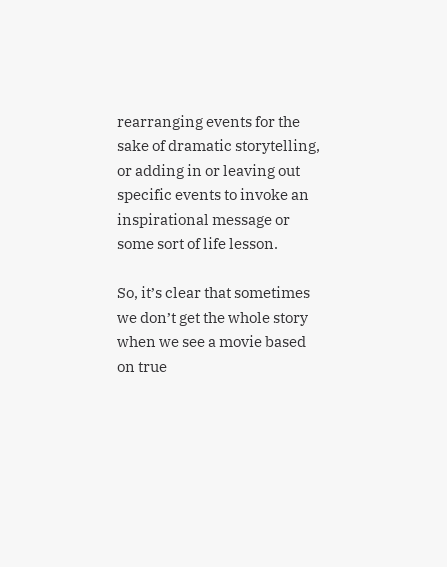rearranging events for the sake of dramatic storytelling, or adding in or leaving out specific events to invoke an inspirational message or some sort of life lesson.

So, it’s clear that sometimes we don’t get the whole story when we see a movie based on true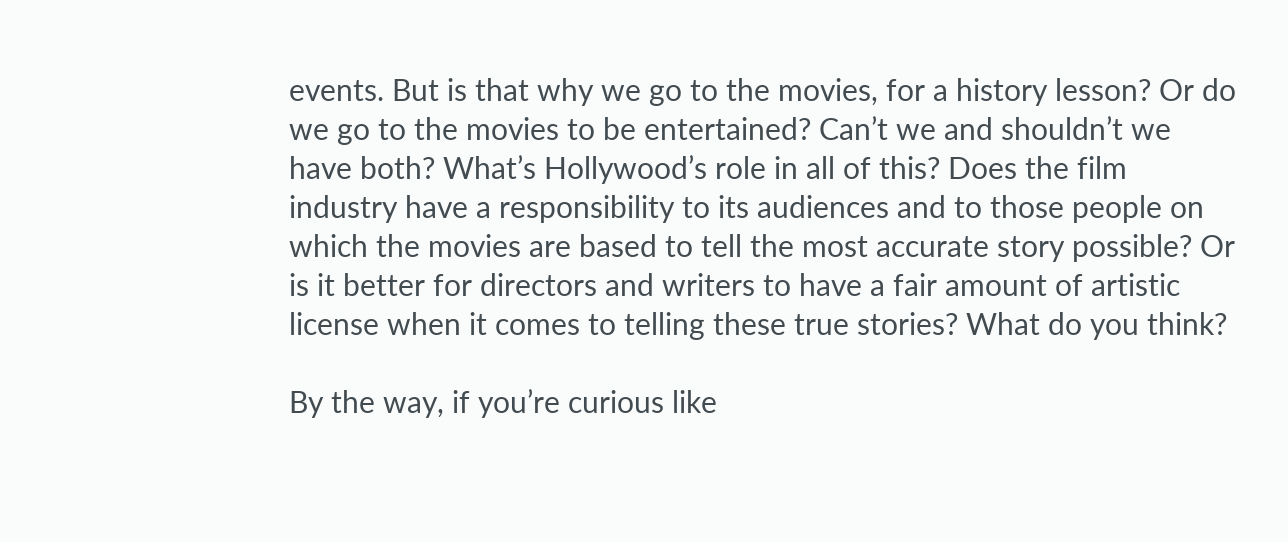events. But is that why we go to the movies, for a history lesson? Or do we go to the movies to be entertained? Can’t we and shouldn’t we have both? What’s Hollywood’s role in all of this? Does the film industry have a responsibility to its audiences and to those people on which the movies are based to tell the most accurate story possible? Or is it better for directors and writers to have a fair amount of artistic license when it comes to telling these true stories? What do you think?

By the way, if you’re curious like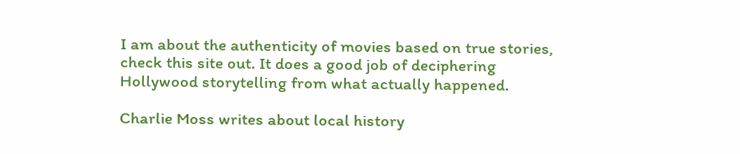I am about the authenticity of movies based on true stories, check this site out. It does a good job of deciphering Hollywood storytelling from what actually happened.

Charlie Moss writes about local history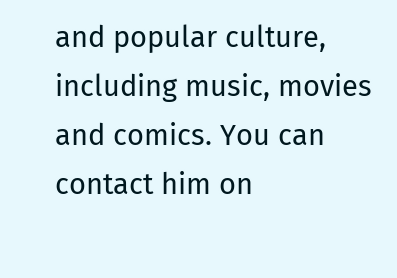and popular culture, including music, movies and comics. You can contact him on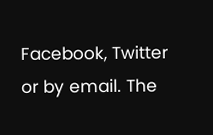Facebook, Twitter or by email. The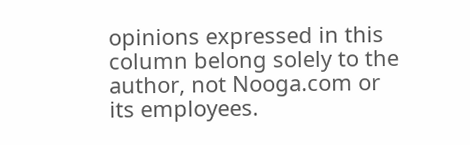opinions expressed in this column belong solely to the author, not Nooga.com or its employees.